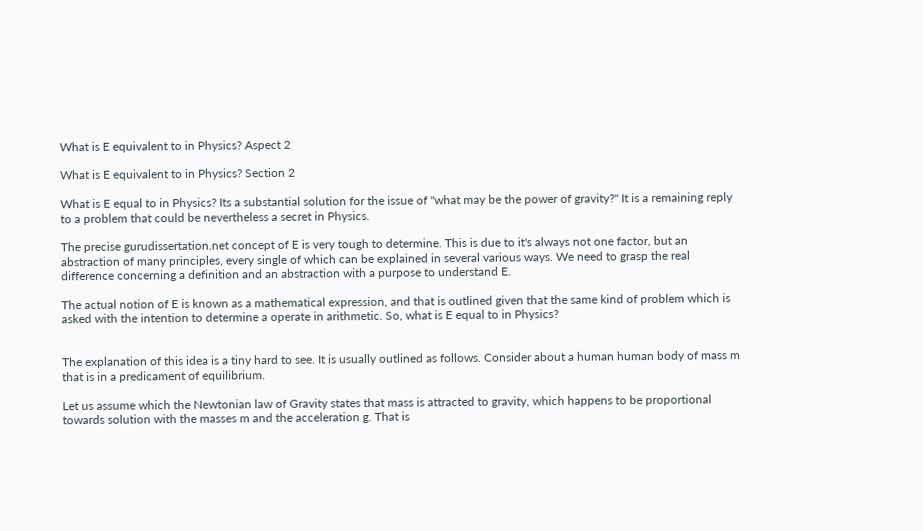What is E equivalent to in Physics? Aspect 2

What is E equivalent to in Physics? Section 2

What is E equal to in Physics? Its a substantial solution for the issue of "what may be the power of gravity?" It is a remaining reply to a problem that could be nevertheless a secret in Physics.

The precise gurudissertation.net concept of E is very tough to determine. This is due to it's always not one factor, but an abstraction of many principles, every single of which can be explained in several various ways. We need to grasp the real difference concerning a definition and an abstraction with a purpose to understand E.

The actual notion of E is known as a mathematical expression, and that is outlined given that the same kind of problem which is asked with the intention to determine a operate in arithmetic. So, what is E equal to in Physics?


The explanation of this idea is a tiny hard to see. It is usually outlined as follows. Consider about a human human body of mass m that is in a predicament of equilibrium.

Let us assume which the Newtonian law of Gravity states that mass is attracted to gravity, which happens to be proportional towards solution with the masses m and the acceleration g. That is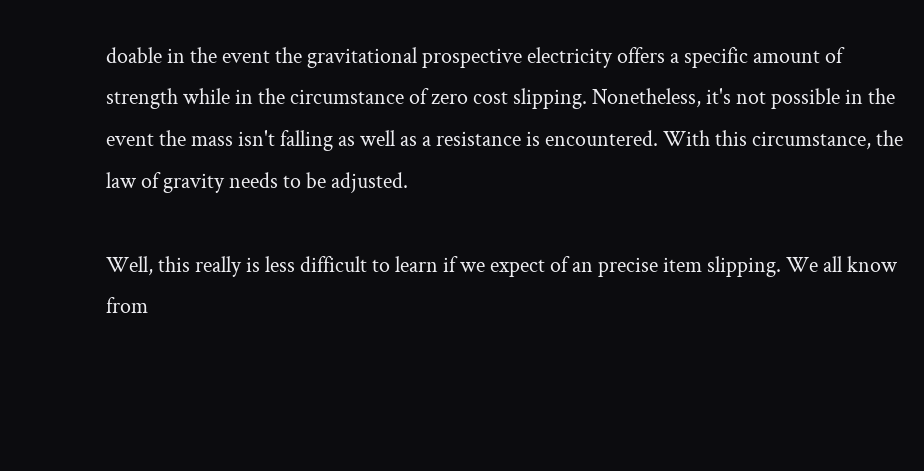doable in the event the gravitational prospective electricity offers a specific amount of strength while in the circumstance of zero cost slipping. Nonetheless, it's not possible in the event the mass isn't falling as well as a resistance is encountered. With this circumstance, the law of gravity needs to be adjusted.

Well, this really is less difficult to learn if we expect of an precise item slipping. We all know from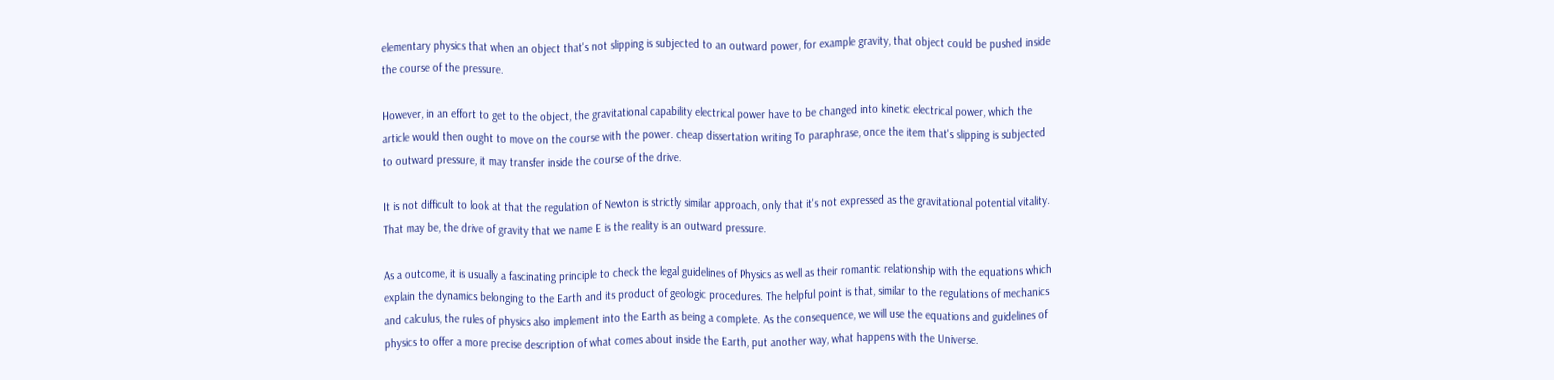elementary physics that when an object that's not slipping is subjected to an outward power, for example gravity, that object could be pushed inside the course of the pressure.

However, in an effort to get to the object, the gravitational capability electrical power have to be changed into kinetic electrical power, which the article would then ought to move on the course with the power. cheap dissertation writing To paraphrase, once the item that's slipping is subjected to outward pressure, it may transfer inside the course of the drive.

It is not difficult to look at that the regulation of Newton is strictly similar approach, only that it's not expressed as the gravitational potential vitality. That may be, the drive of gravity that we name E is the reality is an outward pressure.

As a outcome, it is usually a fascinating principle to check the legal guidelines of Physics as well as their romantic relationship with the equations which explain the dynamics belonging to the Earth and its product of geologic procedures. The helpful point is that, similar to the regulations of mechanics and calculus, the rules of physics also implement into the Earth as being a complete. As the consequence, we will use the equations and guidelines of physics to offer a more precise description of what comes about inside the Earth, put another way, what happens with the Universe.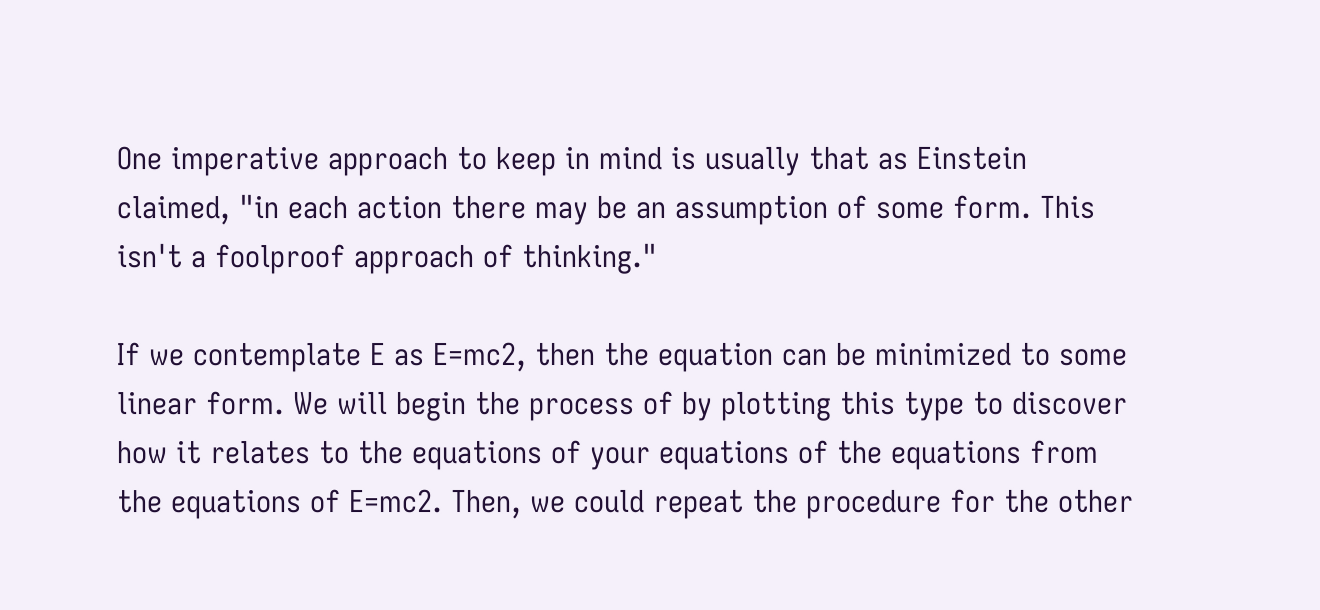One imperative approach to keep in mind is usually that as Einstein claimed, "in each action there may be an assumption of some form. This isn't a foolproof approach of thinking."

If we contemplate E as E=mc2, then the equation can be minimized to some linear form. We will begin the process of by plotting this type to discover how it relates to the equations of your equations of the equations from the equations of E=mc2. Then, we could repeat the procedure for the other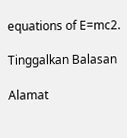equations of E=mc2.

Tinggalkan Balasan

Alamat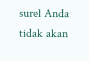surel Anda tidak akan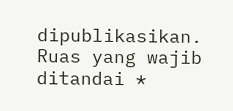dipublikasikan. Ruas yang wajib ditandai *